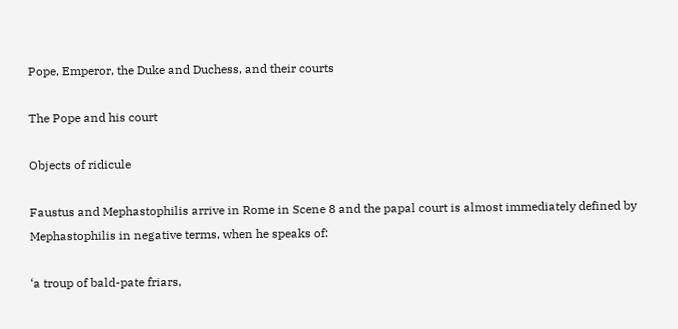Pope, Emperor, the Duke and Duchess, and their courts

The Pope and his court

Objects of ridicule

Faustus and Mephastophilis arrive in Rome in Scene 8 and the papal court is almost immediately defined by Mephastophilis in negative terms, when he speaks of:

‘a troup of bald-pate friars,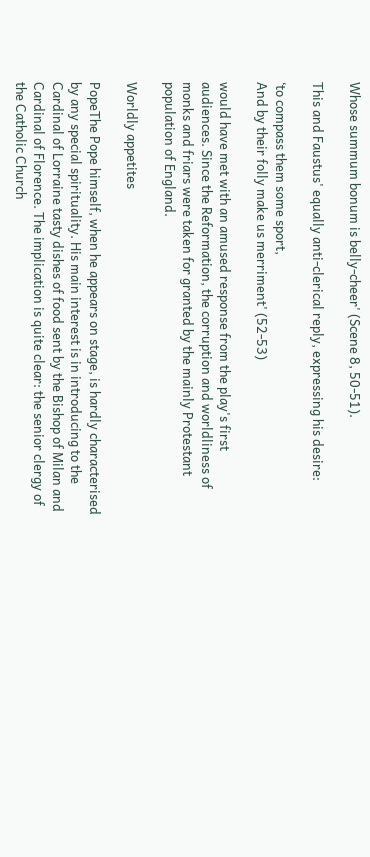Whose summum bonum is belly-cheer' (Scene 8, 50-51).

This and Faustus' equally anti-clerical reply, expressing his desire:

‘to compass them some sport,
And by their folly make us merriment' (52-53)

would have met with an amused response from the play's first audiences. Since the Reformation, the corruption and worldliness of monks and friars were taken for granted by the mainly Protestant population of England.

Worldly appetites

PopeThe Pope himself, when he appears on stage, is hardly characterised by any special spirituality. His main interest is in introducing to the Cardinal of Lorraine tasty dishes of food sent by the Bishop of Milan and Cardinal of Florence. The implication is quite clear: the senior clergy of the Catholic Church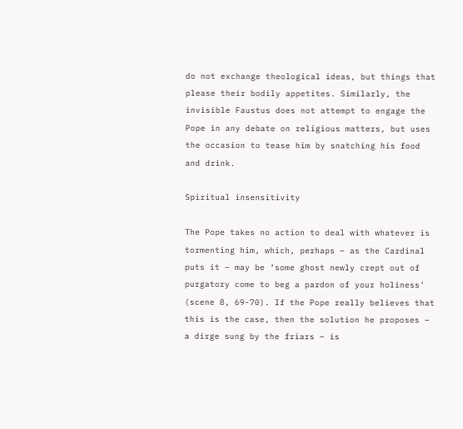do not exchange theological ideas, but things that please their bodily appetites. Similarly, the invisible Faustus does not attempt to engage the Pope in any debate on religious matters, but uses the occasion to tease him by snatching his food and drink.

Spiritual insensitivity

The Pope takes no action to deal with whatever is tormenting him, which, perhaps – as the Cardinal puts it – may be ‘some ghost newly crept out of purgatory come to beg a pardon of your holiness' (scene 8, 69-70). If the Pope really believes that this is the case, then the solution he proposes – a dirge sung by the friars – is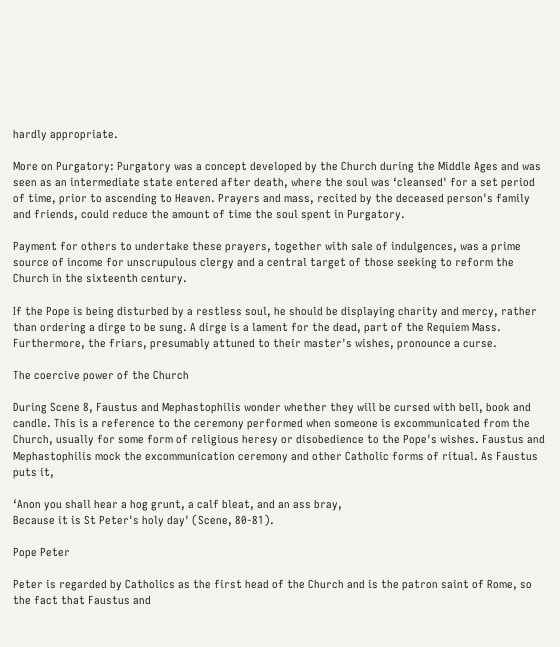hardly appropriate.

More on Purgatory: Purgatory was a concept developed by the Church during the Middle Ages and was seen as an intermediate state entered after death, where the soul was ‘cleansed' for a set period of time, prior to ascending to Heaven. Prayers and mass, recited by the deceased person's family and friends, could reduce the amount of time the soul spent in Purgatory.

Payment for others to undertake these prayers, together with sale of indulgences, was a prime source of income for unscrupulous clergy and a central target of those seeking to reform the Church in the sixteenth century.

If the Pope is being disturbed by a restless soul, he should be displaying charity and mercy, rather than ordering a dirge to be sung. A dirge is a lament for the dead, part of the Requiem Mass. Furthermore, the friars, presumably attuned to their master's wishes, pronounce a curse.

The coercive power of the Church

During Scene 8, Faustus and Mephastophilis wonder whether they will be cursed with bell, book and candle. This is a reference to the ceremony performed when someone is excommunicated from the Church, usually for some form of religious heresy or disobedience to the Pope's wishes. Faustus and Mephastophilis mock the excommunication ceremony and other Catholic forms of ritual. As Faustus puts it,

‘Anon you shall hear a hog grunt, a calf bleat, and an ass bray,
Because it is St Peter's holy day' (Scene, 80-81).

Pope Peter

Peter is regarded by Catholics as the first head of the Church and is the patron saint of Rome, so the fact that Faustus and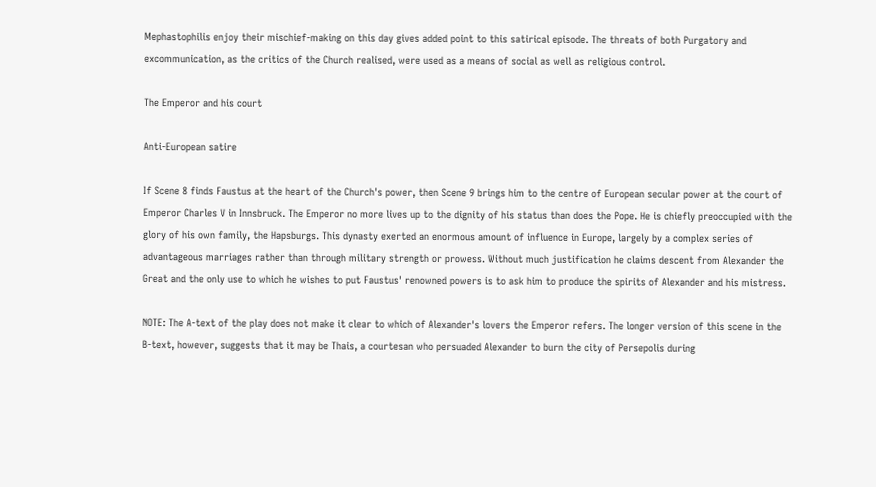Mephastophilis enjoy their mischief-making on this day gives added point to this satirical episode. The threats of both Purgatory and excommunication, as the critics of the Church realised, were used as a means of social as well as religious control.

The Emperor and his court

Anti-European satire

If Scene 8 finds Faustus at the heart of the Church's power, then Scene 9 brings him to the centre of European secular power at the court of Emperor Charles V in Innsbruck. The Emperor no more lives up to the dignity of his status than does the Pope. He is chiefly preoccupied with the glory of his own family, the Hapsburgs. This dynasty exerted an enormous amount of influence in Europe, largely by a complex series of advantageous marriages rather than through military strength or prowess. Without much justification he claims descent from Alexander the Great and the only use to which he wishes to put Faustus' renowned powers is to ask him to produce the spirits of Alexander and his mistress.

NOTE: The A-text of the play does not make it clear to which of Alexander's lovers the Emperor refers. The longer version of this scene in the B-text, however, suggests that it may be Thais, a courtesan who persuaded Alexander to burn the city of Persepolis during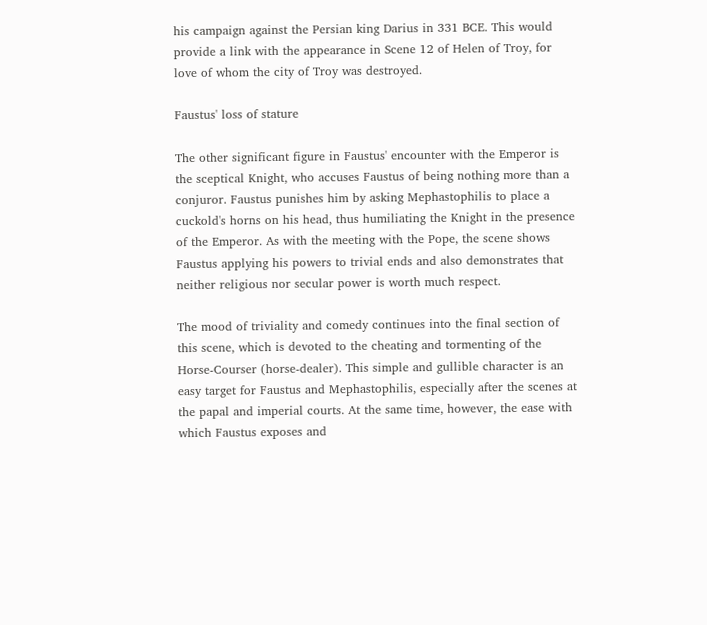his campaign against the Persian king Darius in 331 BCE. This would provide a link with the appearance in Scene 12 of Helen of Troy, for love of whom the city of Troy was destroyed.

Faustus' loss of stature

The other significant figure in Faustus' encounter with the Emperor is the sceptical Knight, who accuses Faustus of being nothing more than a conjuror. Faustus punishes him by asking Mephastophilis to place a cuckold's horns on his head, thus humiliating the Knight in the presence of the Emperor. As with the meeting with the Pope, the scene shows Faustus applying his powers to trivial ends and also demonstrates that neither religious nor secular power is worth much respect.

The mood of triviality and comedy continues into the final section of this scene, which is devoted to the cheating and tormenting of the Horse-Courser (horse-dealer). This simple and gullible character is an easy target for Faustus and Mephastophilis, especially after the scenes at the papal and imperial courts. At the same time, however, the ease with which Faustus exposes and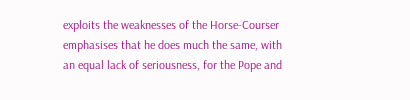exploits the weaknesses of the Horse-Courser emphasises that he does much the same, with an equal lack of seriousness, for the Pope and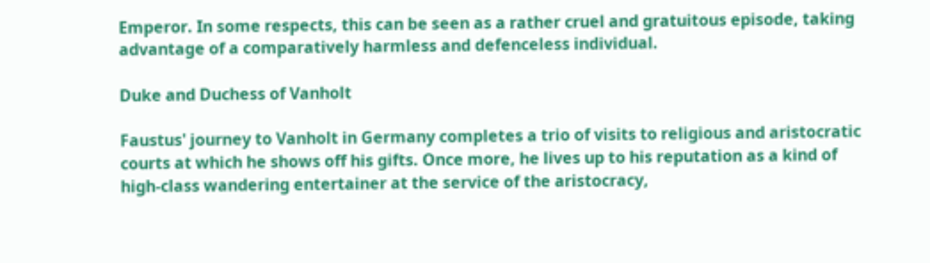Emperor. In some respects, this can be seen as a rather cruel and gratuitous episode, taking advantage of a comparatively harmless and defenceless individual.

Duke and Duchess of Vanholt

Faustus' journey to Vanholt in Germany completes a trio of visits to religious and aristocratic courts at which he shows off his gifts. Once more, he lives up to his reputation as a kind of high-class wandering entertainer at the service of the aristocracy,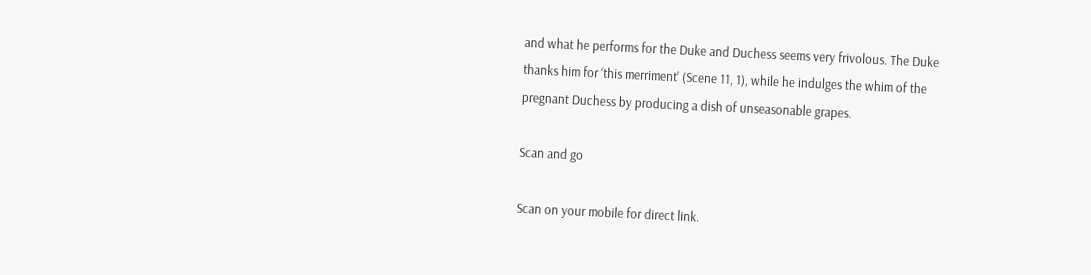and what he performs for the Duke and Duchess seems very frivolous. The Duke thanks him for ‘this merriment' (Scene 11, 1), while he indulges the whim of the pregnant Duchess by producing a dish of unseasonable grapes.

Scan and go

Scan on your mobile for direct link.